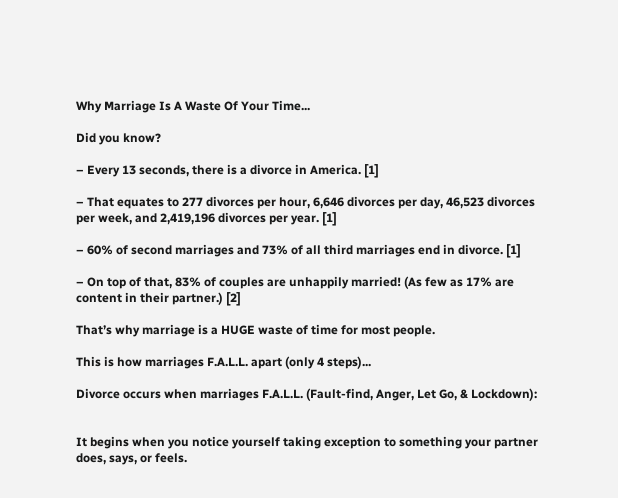Why Marriage Is A Waste Of Your Time...

Did you know?

– Every 13 seconds, there is a divorce in America. [1]

– That equates to 277 divorces per hour, 6,646 divorces per day, 46,523 divorces per week, and 2,419,196 divorces per year. [1]

– 60% of second marriages and 73% of all third marriages end in divorce. [1]

– On top of that, 83% of couples are unhappily married! (As few as 17% are content in their partner.) [2]

That’s why marriage is a HUGE waste of time for most people.

This is how marriages F.A.L.L. apart (only 4 steps)...

Divorce occurs when marriages F.A.L.L. (Fault-find, Anger, Let Go, & Lockdown):


It begins when you notice yourself taking exception to something your partner does, says, or feels.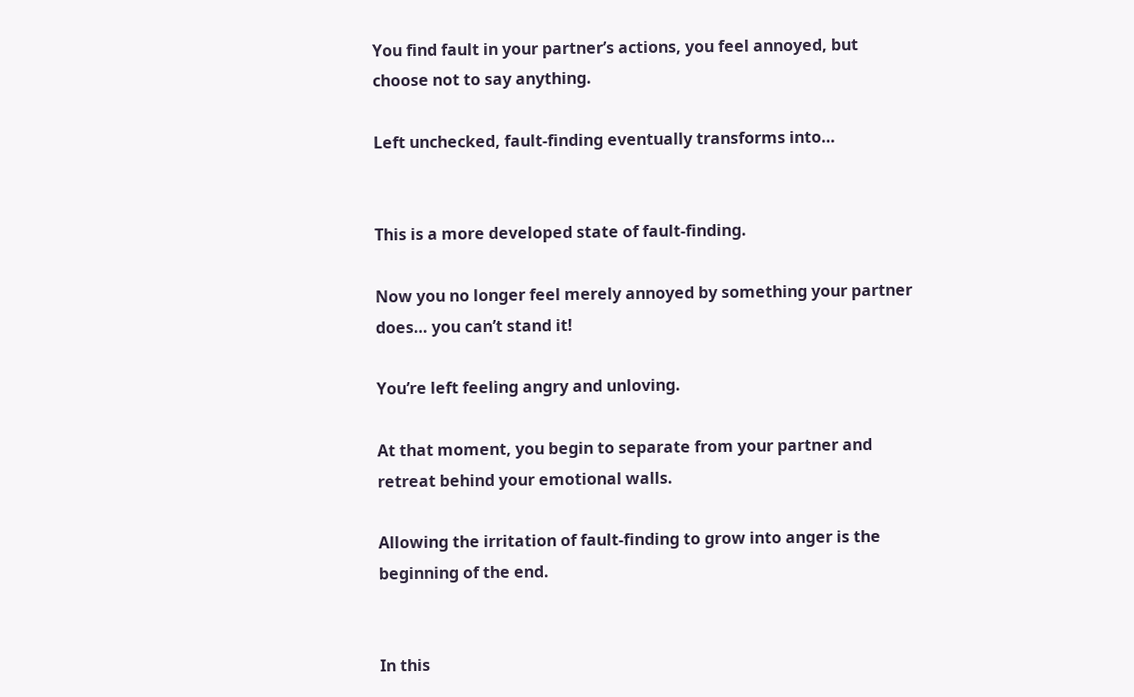You find fault in your partner’s actions, you feel annoyed, but choose not to say anything.

Left unchecked, fault-finding eventually transforms into…


This is a more developed state of fault-finding.

Now you no longer feel merely annoyed by something your partner does… you can’t stand it!

You’re left feeling angry and unloving.

At that moment, you begin to separate from your partner and retreat behind your emotional walls.

Allowing the irritation of fault-finding to grow into anger is the beginning of the end.


In this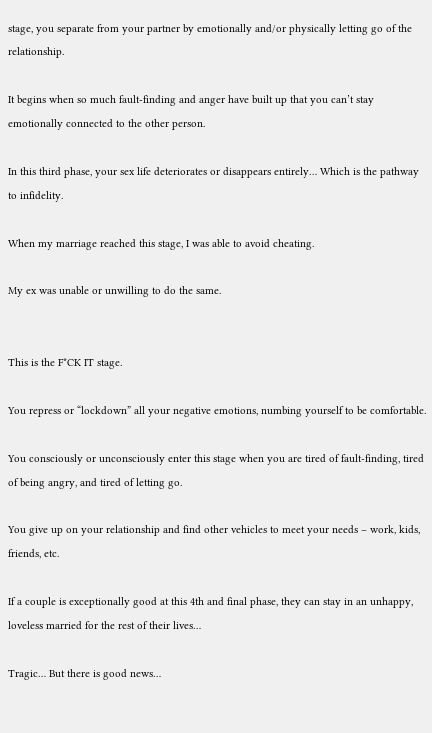stage, you separate from your partner by emotionally and/or physically letting go of the relationship.

It begins when so much fault-finding and anger have built up that you can’t stay emotionally connected to the other person.

In this third phase, your sex life deteriorates or disappears entirely… Which is the pathway to infidelity.

When my marriage reached this stage, I was able to avoid cheating.

My ex was unable or unwilling to do the same.


This is the F*CK IT stage.

You repress or “lockdown” all your negative emotions, numbing yourself to be comfortable.

You consciously or unconsciously enter this stage when you are tired of fault-finding, tired of being angry, and tired of letting go.

You give up on your relationship and find other vehicles to meet your needs – work, kids, friends, etc.

If a couple is exceptionally good at this 4th and final phase, they can stay in an unhappy, loveless married for the rest of their lives…

Tragic… But there is good news…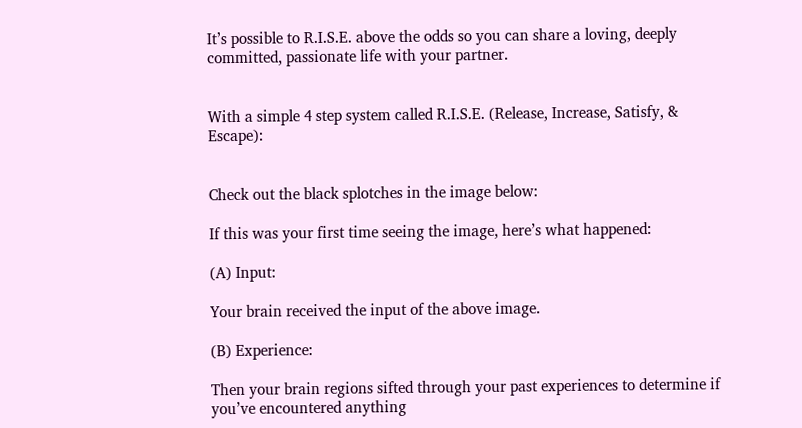It’s possible to R.I.S.E. above the odds so you can share a loving, deeply committed, passionate life with your partner.


With a simple 4 step system called R.I.S.E. (Release, Increase, Satisfy, & Escape):


Check out the black splotches in the image below:

If this was your first time seeing the image, here’s what happened:

(A) Input:

Your brain received the input of the above image.

(B) Experience:

Then your brain regions sifted through your past experiences to determine if you’ve encountered anything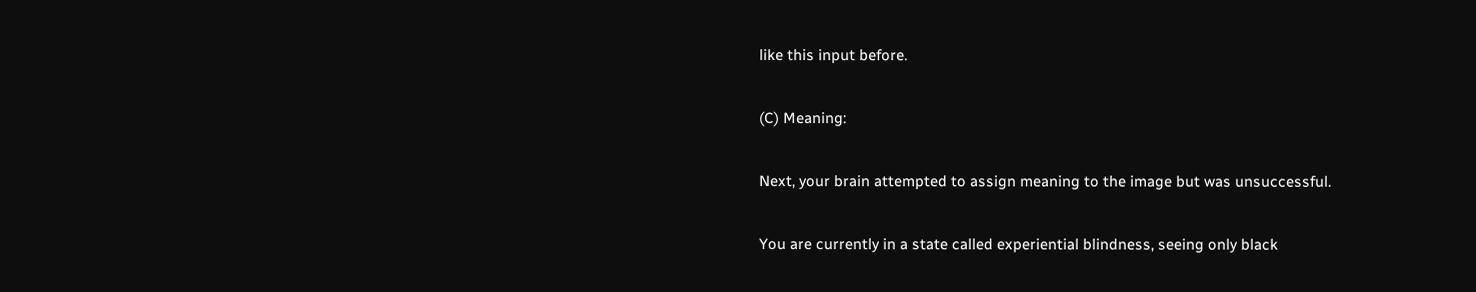like this input before.

(C) Meaning:

Next, your brain attempted to assign meaning to the image but was unsuccessful.

You are currently in a state called experiential blindness, seeing only black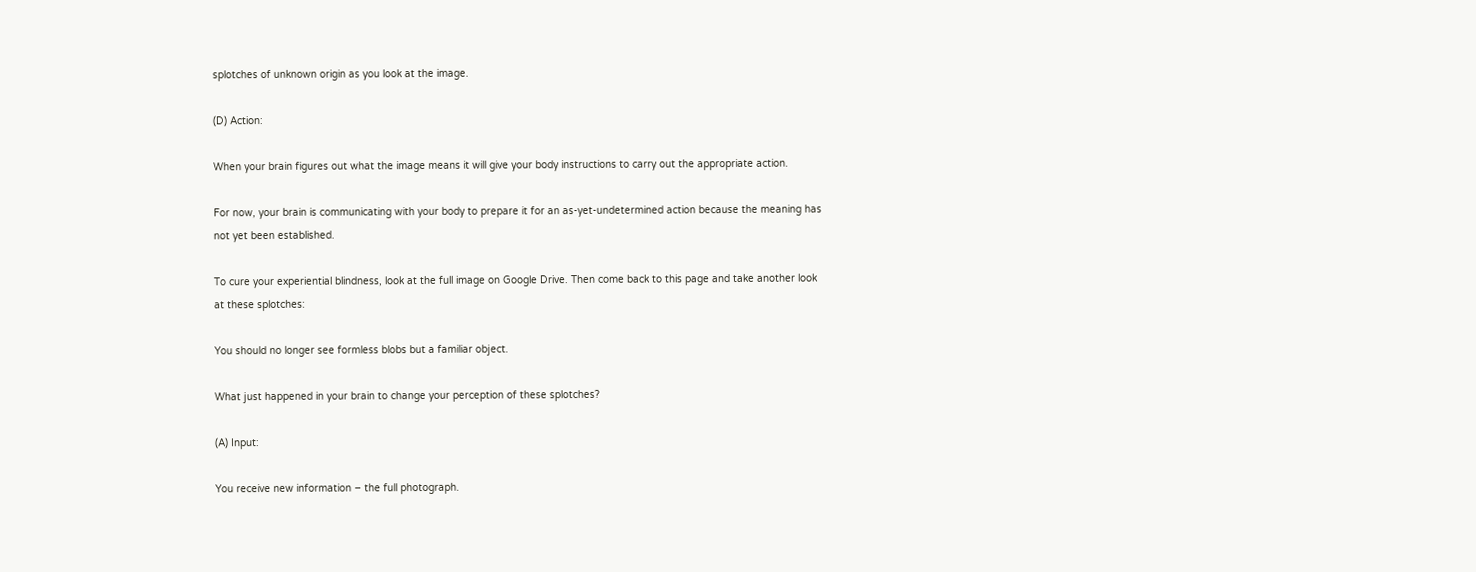splotches of unknown origin as you look at the image.

(D) Action:

When your brain figures out what the image means it will give your body instructions to carry out the appropriate action.

For now, your brain is communicating with your body to prepare it for an as-yet-undetermined action because the meaning has not yet been established.

To cure your experiential blindness, look at the full image on Google Drive. Then come back to this page and take another look at these splotches:

You should no longer see formless blobs but a familiar object.

What just happened in your brain to change your perception of these splotches?

(A) Input:

You receive new information – the full photograph.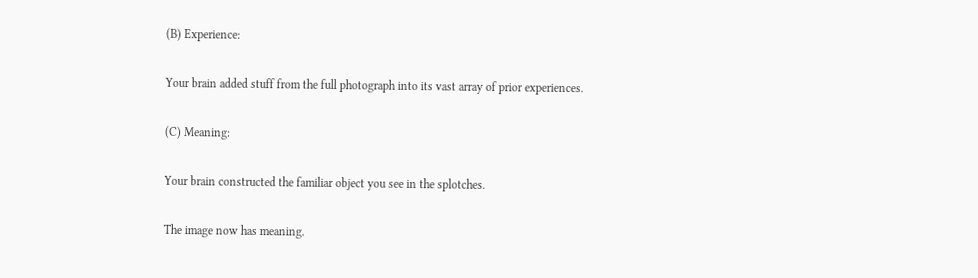(B) Experience:

Your brain added stuff from the full photograph into its vast array of prior experiences.

(C) Meaning:

Your brain constructed the familiar object you see in the splotches.

The image now has meaning.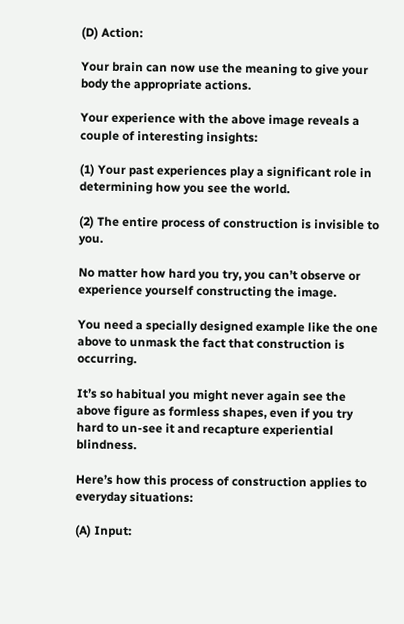(D) Action:

Your brain can now use the meaning to give your body the appropriate actions.

Your experience with the above image reveals a couple of interesting insights:

(1) Your past experiences play a significant role in determining how you see the world.

(2) The entire process of construction is invisible to you.

No matter how hard you try, you can’t observe or experience yourself constructing the image.

You need a specially designed example like the one above to unmask the fact that construction is occurring.

It’s so habitual you might never again see the above figure as formless shapes, even if you try hard to un-see it and recapture experiential blindness.

Here’s how this process of construction applies to everyday situations:

(A) Input: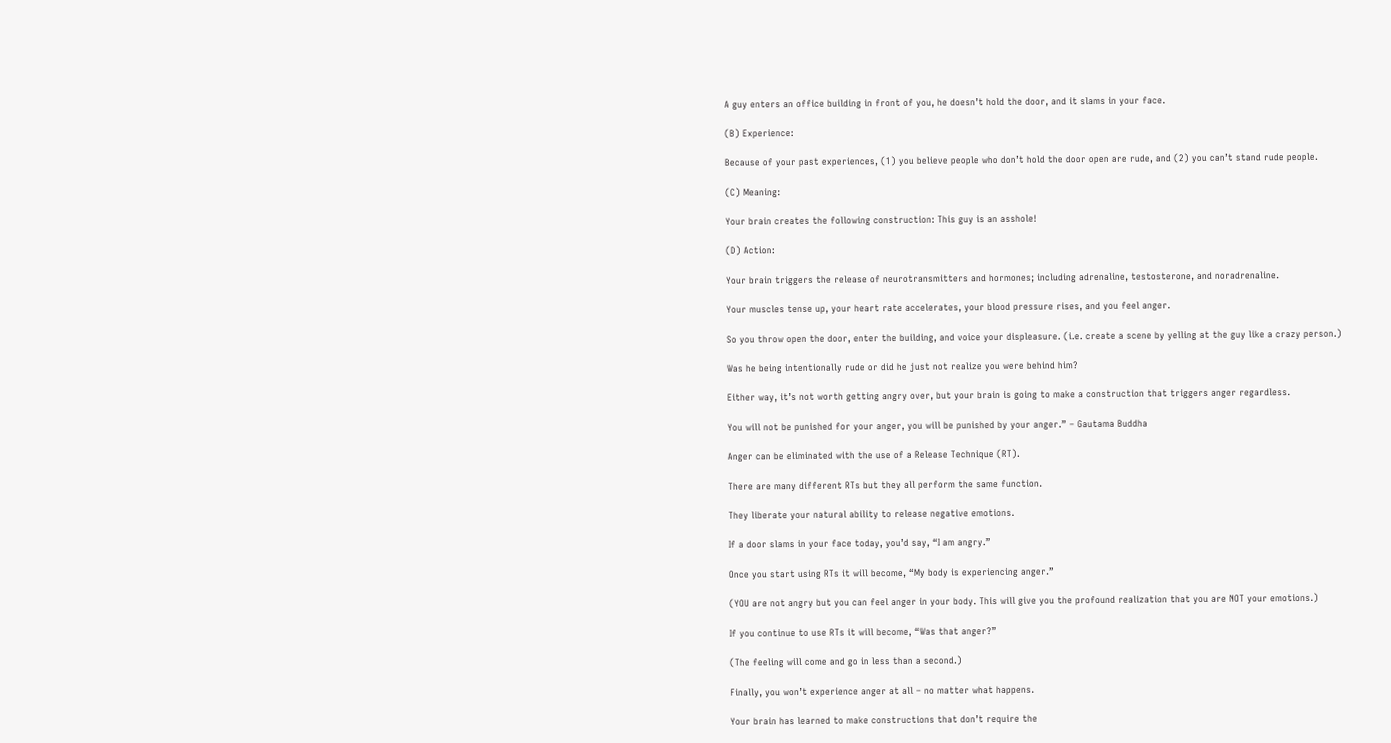A guy enters an office building in front of you, he doesn’t hold the door, and it slams in your face.

(B) Experience:

Because of your past experiences, (1) you believe people who don’t hold the door open are rude, and (2) you can’t stand rude people.

(C) Meaning:

Your brain creates the following construction: This guy is an asshole!

(D) Action:

Your brain triggers the release of neurotransmitters and hormones; including adrenaline, testosterone, and noradrenaline.

Your muscles tense up, your heart rate accelerates, your blood pressure rises, and you feel anger.

So you throw open the door, enter the building, and voice your displeasure. (i.e. create a scene by yelling at the guy like a crazy person.)

Was he being intentionally rude or did he just not realize you were behind him?

Either way, it’s not worth getting angry over, but your brain is going to make a construction that triggers anger regardless.

You will not be punished for your anger, you will be punished by your anger.” – Gautama Buddha

Anger can be eliminated with the use of a Release Technique (RT).

There are many different RTs but they all perform the same function.

They liberate your natural ability to release negative emotions.

If a door slams in your face today, you’d say, “I am angry.”

Once you start using RTs it will become, “My body is experiencing anger.”

(YOU are not angry but you can feel anger in your body. This will give you the profound realization that you are NOT your emotions.)

If you continue to use RTs it will become, “Was that anger?”

(The feeling will come and go in less than a second.)

Finally, you won’t experience anger at all – no matter what happens.

Your brain has learned to make constructions that don’t require the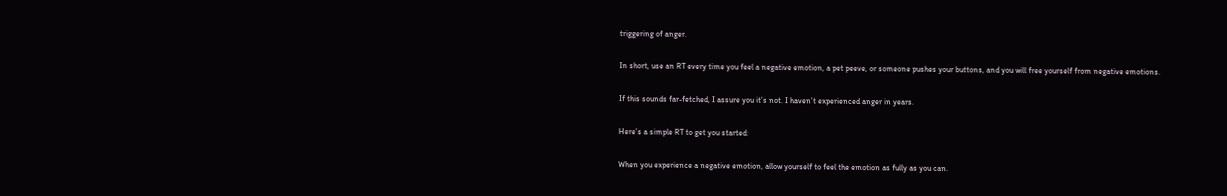triggering of anger.

In short, use an RT every time you feel a negative emotion, a pet peeve, or someone pushes your buttons, and you will free yourself from negative emotions.

If this sounds far-fetched, I assure you it’s not. I haven’t experienced anger in years.

Here’s a simple RT to get you started:

When you experience a negative emotion, allow yourself to feel the emotion as fully as you can.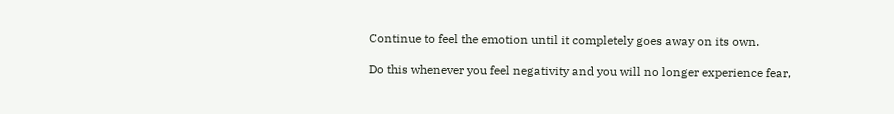Continue to feel the emotion until it completely goes away on its own.

Do this whenever you feel negativity and you will no longer experience fear,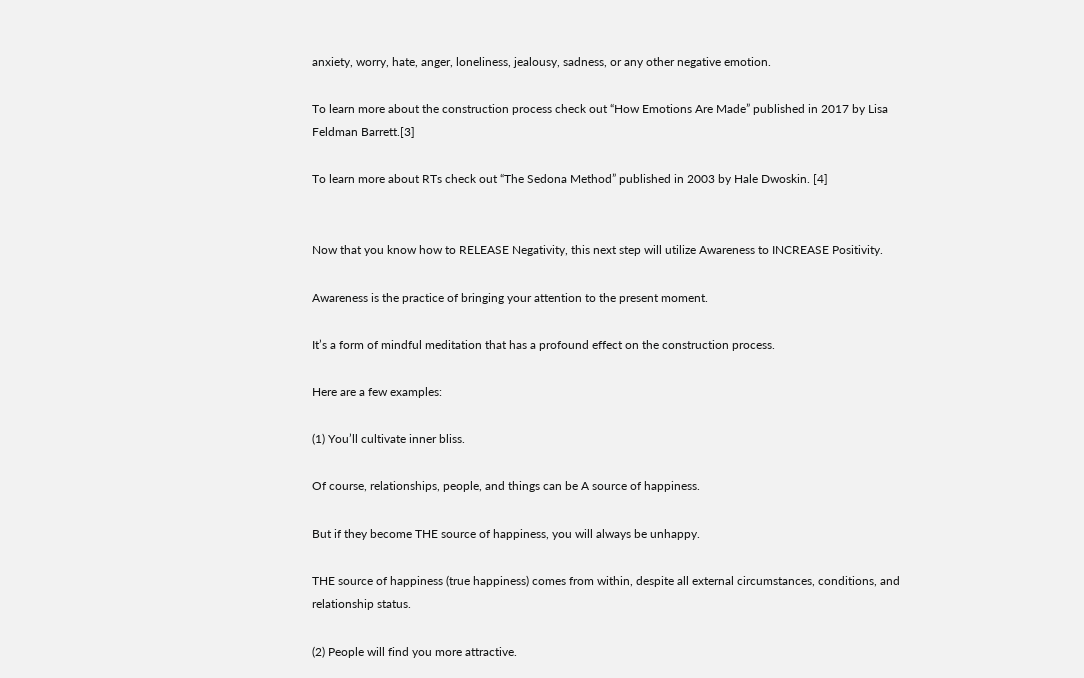anxiety, worry, hate, anger, loneliness, jealousy, sadness, or any other negative emotion.

To learn more about the construction process check out “How Emotions Are Made” published in 2017 by Lisa Feldman Barrett.[3]

To learn more about RTs check out “The Sedona Method” published in 2003 by Hale Dwoskin. [4]


Now that you know how to RELEASE Negativity, this next step will utilize Awareness to INCREASE Positivity.

Awareness is the practice of bringing your attention to the present moment.

It’s a form of mindful meditation that has a profound effect on the construction process.

Here are a few examples:

(1) You’ll cultivate inner bliss.

Of course, relationships, people, and things can be A source of happiness.

But if they become THE source of happiness, you will always be unhappy.

THE source of happiness (true happiness) comes from within, despite all external circumstances, conditions, and relationship status.

(2) People will find you more attractive.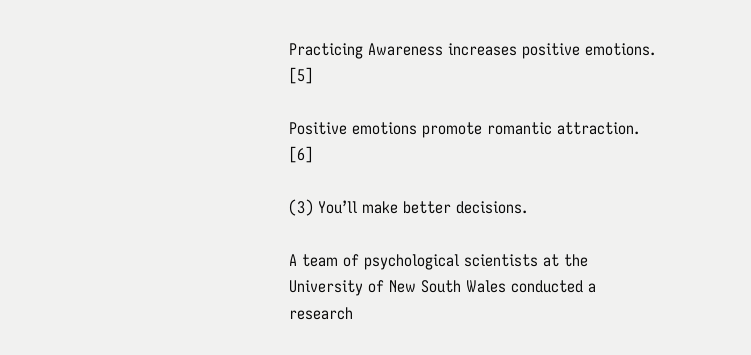Practicing Awareness increases positive emotions. [5]

Positive emotions promote romantic attraction. [6]

(3) You’ll make better decisions.

A team of psychological scientists at the University of New South Wales conducted a research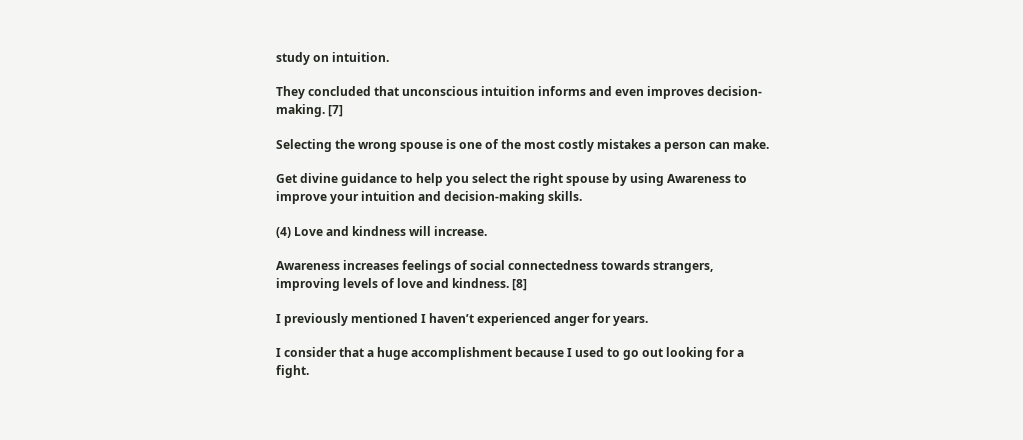study on intuition.

They concluded that unconscious intuition informs and even improves decision-making. [7]

Selecting the wrong spouse is one of the most costly mistakes a person can make.

Get divine guidance to help you select the right spouse by using Awareness to improve your intuition and decision-making skills.

(4) Love and kindness will increase.

Awareness increases feelings of social connectedness towards strangers, improving levels of love and kindness. [8]

I previously mentioned I haven’t experienced anger for years.

I consider that a huge accomplishment because I used to go out looking for a fight.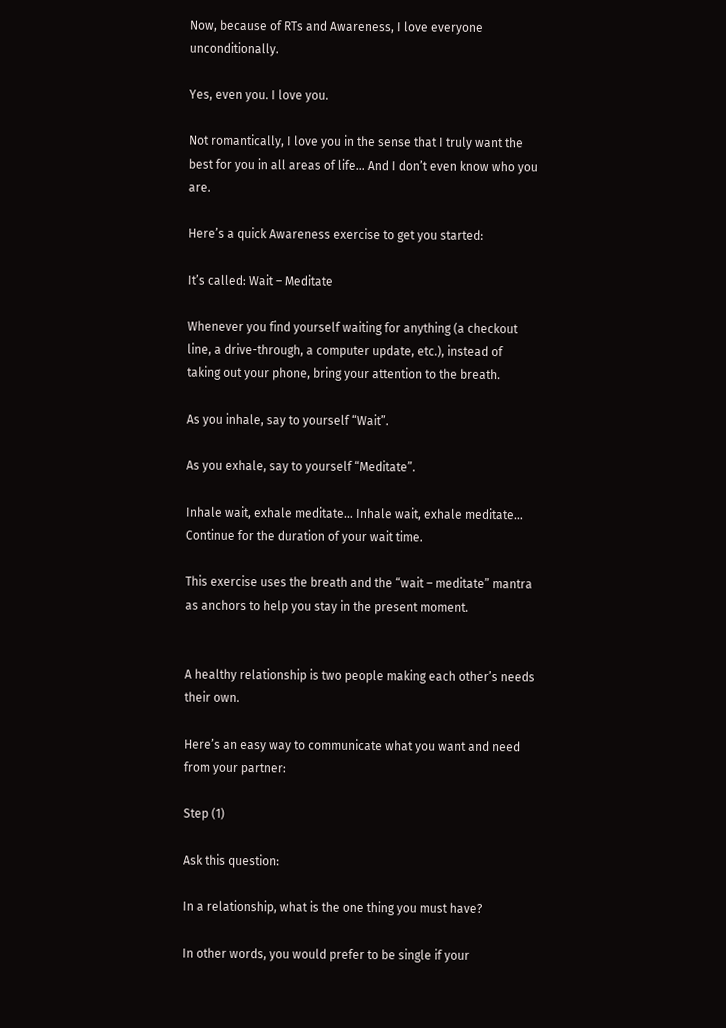Now, because of RTs and Awareness, I love everyone unconditionally.

Yes, even you. I love you.

Not romantically, I love you in the sense that I truly want the best for you in all areas of life… And I don’t even know who you are.

Here’s a quick Awareness exercise to get you started:

It’s called: Wait – Meditate

Whenever you find yourself waiting for anything (a checkout line, a drive-through, a computer update, etc.), instead of taking out your phone, bring your attention to the breath.

As you inhale, say to yourself “Wait”.

As you exhale, say to yourself “Meditate”.

Inhale wait, exhale meditate… Inhale wait, exhale meditate… Continue for the duration of your wait time.

This exercise uses the breath and the “wait – meditate” mantra as anchors to help you stay in the present moment.


A healthy relationship is two people making each other’s needs their own.

Here’s an easy way to communicate what you want and need from your partner:

Step (1)

Ask this question:

In a relationship, what is the one thing you must have?

In other words, you would prefer to be single if your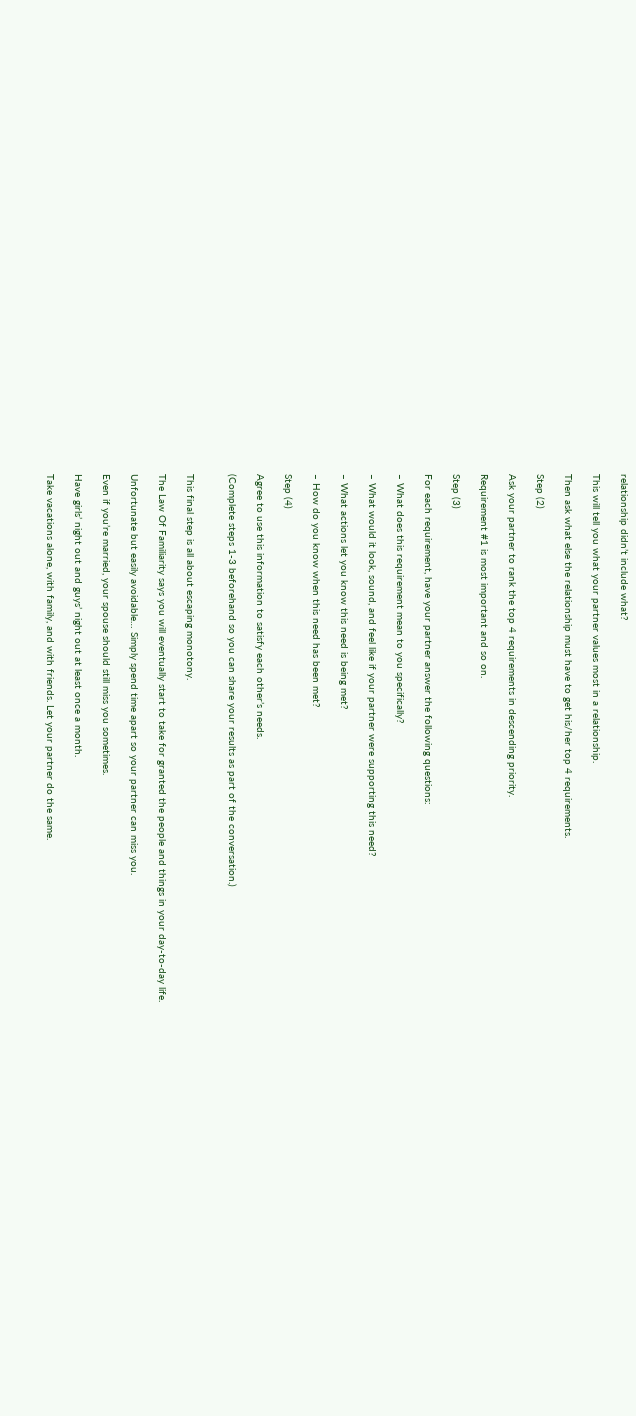relationship didn’t include what?

This will tell you what your partner values most in a relationship.

Then ask what else the relationship must have to get his/her top 4 requirements.

Step (2)

Ask your partner to rank the top 4 requirements in descending priority.

Requirement #1 is most important and so on.

Step (3)

For each requirement, have your partner answer the following questions:

– What does this requirement mean to you specifically?

– What would it look, sound, and feel like if your partner were supporting this need?

– What actions let you know this need is being met?

– How do you know when this need has been met?

Step (4)

Agree to use this information to satisfy each other’s needs.

(Complete steps 1-3 beforehand so you can share your results as part of the conversation.)


This final step is all about escaping monotony.

The Law Of Familiarity says you will eventually start to take for granted the people and things in your day-to-day life.

Unfortunate but easily avoidable… Simply spend time apart so your partner can miss you.

Even if you’re married, your spouse should still miss you sometimes.

Have girls’ night out and guys’ night out at least once a month.

Take vacations alone, with family, and with friends. Let your partner do the same.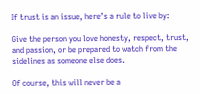If trust is an issue, here’s a rule to live by:

Give the person you love honesty, respect, trust, and passion, or be prepared to watch from the sidelines as someone else does.

Of course, this will never be a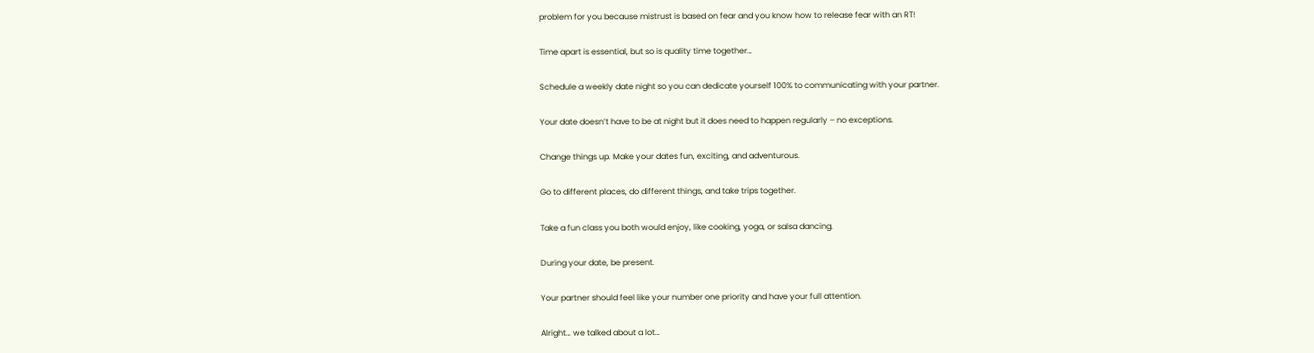problem for you because mistrust is based on fear and you know how to release fear with an RT!

Time apart is essential, but so is quality time together…

Schedule a weekly date night so you can dedicate yourself 100% to communicating with your partner.

Your date doesn’t have to be at night but it does need to happen regularly – no exceptions.

Change things up. Make your dates fun, exciting, and adventurous.

Go to different places, do different things, and take trips together.

Take a fun class you both would enjoy, like cooking, yoga, or salsa dancing.

During your date, be present.

Your partner should feel like your number one priority and have your full attention.

Alright… we talked about a lot…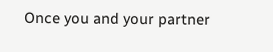Once you and your partner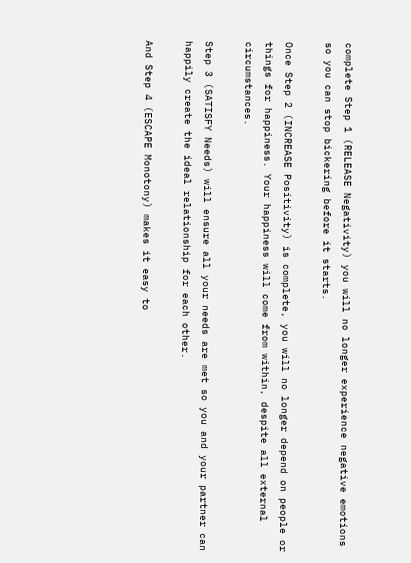complete Step 1 (RELEASE Negativity) you will no longer experience negative emotions so you can stop bickering before it starts.

Once Step 2 (INCREASE Positivity) is complete, you will no longer depend on people or things for happiness. Your happiness will come from within, despite all external circumstances.

Step 3 (SATISFY Needs) will ensure all your needs are met so you and your partner can happily create the ideal relationship for each other.

And Step 4 (ESCAPE Monotony) makes it easy to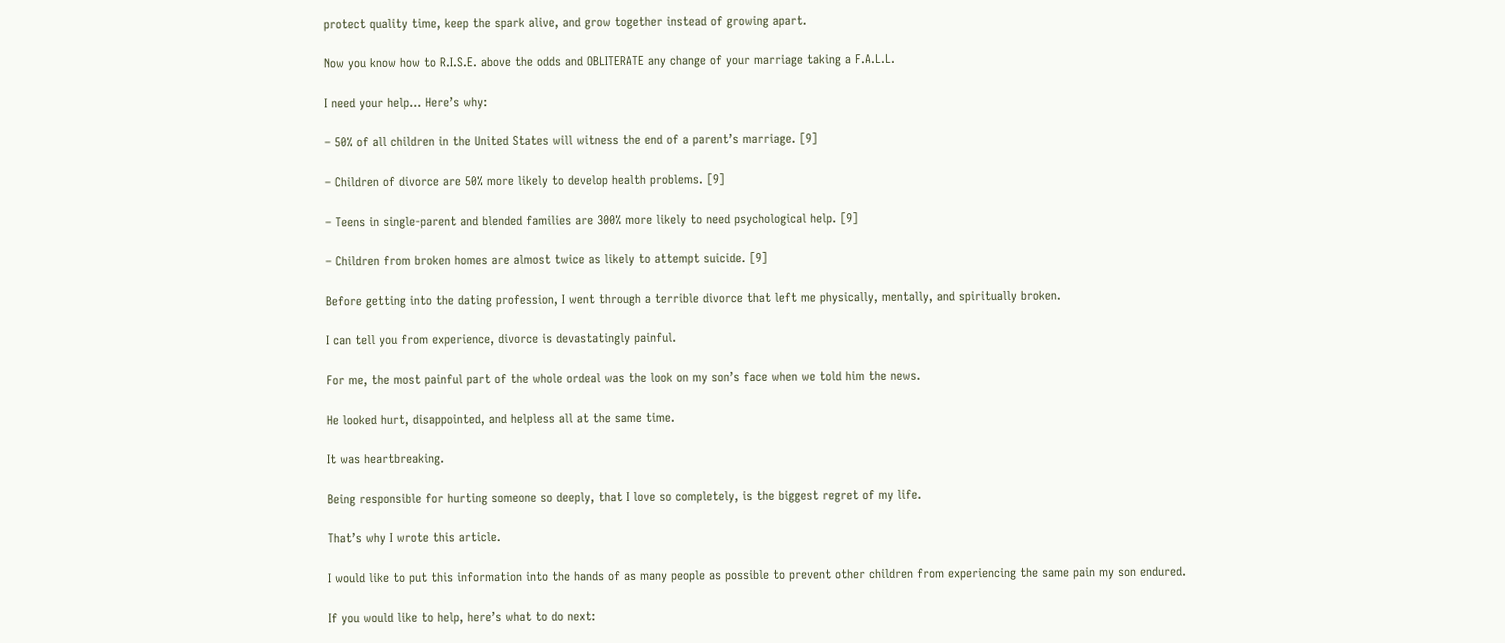protect quality time, keep the spark alive, and grow together instead of growing apart.

Now you know how to R.I.S.E. above the odds and OBLITERATE any change of your marriage taking a F.A.L.L.

I need your help… Here’s why:

– 50% of all children in the United States will witness the end of a parent’s marriage. [9]

– Children of divorce are 50% more likely to develop health problems. [9]

– Teens in single-parent and blended families are 300% more likely to need psychological help. [9]

– Children from broken homes are almost twice as likely to attempt suicide. [9]

Before getting into the dating profession, I went through a terrible divorce that left me physically, mentally, and spiritually broken.

I can tell you from experience, divorce is devastatingly painful.

For me, the most painful part of the whole ordeal was the look on my son’s face when we told him the news.

He looked hurt, disappointed, and helpless all at the same time.

It was heartbreaking.

Being responsible for hurting someone so deeply, that I love so completely, is the biggest regret of my life.

That’s why I wrote this article.

I would like to put this information into the hands of as many people as possible to prevent other children from experiencing the same pain my son endured.

If you would like to help, here’s what to do next: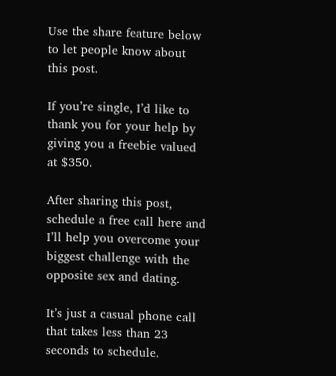Use the share feature below to let people know about this post.

If you’re single, I’d like to thank you for your help by giving you a freebie valued at $350.

After sharing this post, schedule a free call here and I’ll help you overcome your biggest challenge with the opposite sex and dating.

It’s just a casual phone call that takes less than 23 seconds to schedule.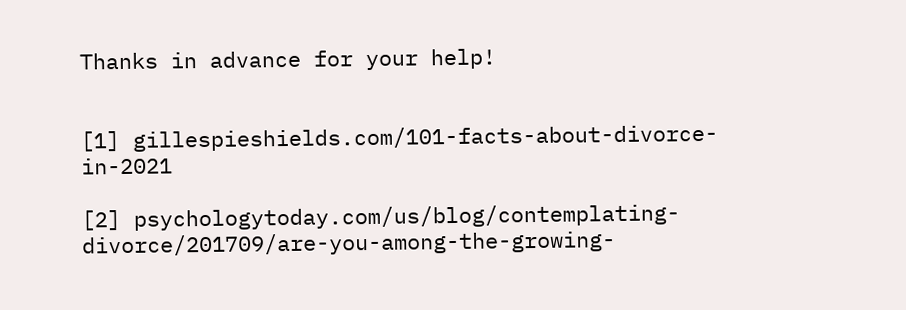Thanks in advance for your help!


[1] gillespieshields.com/101-facts-about-divorce-in-2021

[2] psychologytoday.com/us/blog/contemplating-divorce/201709/are-you-among-the-growing-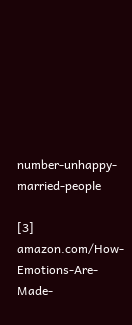number-unhappy-married-people

[3] amazon.com/How-Emotions-Are-Made-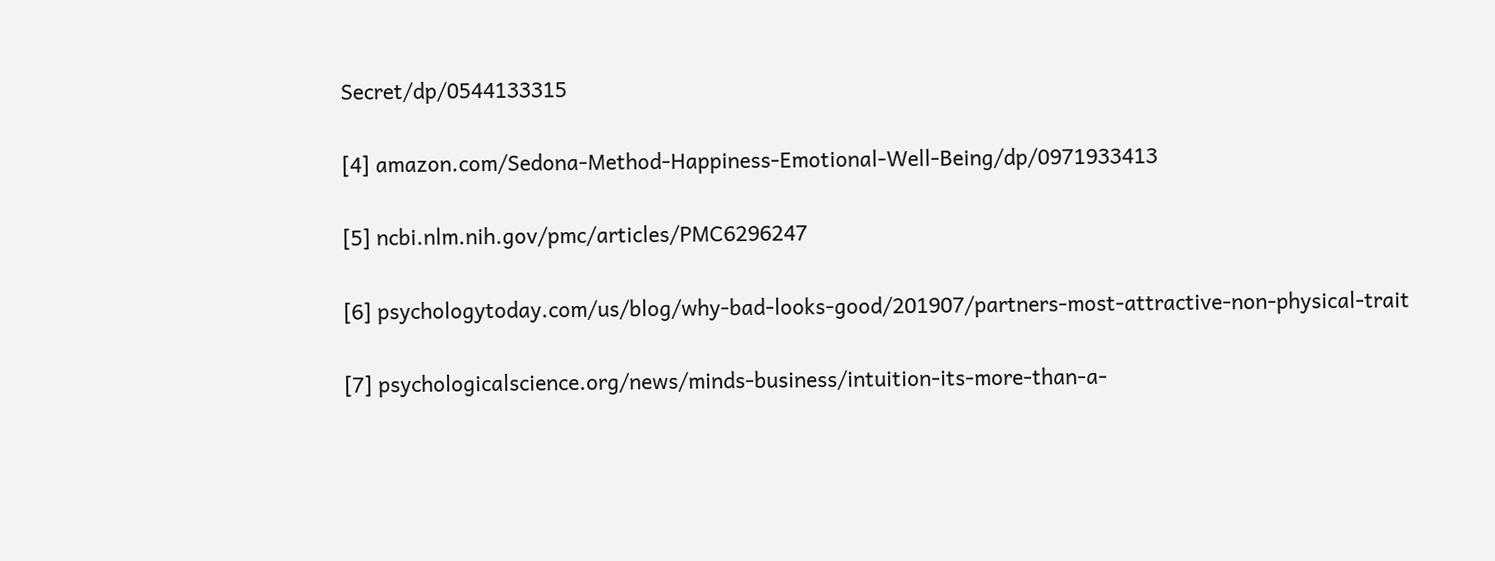Secret/dp/0544133315

[4] amazon.com/Sedona-Method-Happiness-Emotional-Well-Being/dp/0971933413

[5] ncbi.nlm.nih.gov/pmc/articles/PMC6296247

[6] psychologytoday.com/us/blog/why-bad-looks-good/201907/partners-most-attractive-non-physical-trait

[7] psychologicalscience.org/news/minds-business/intuition-its-more-than-a-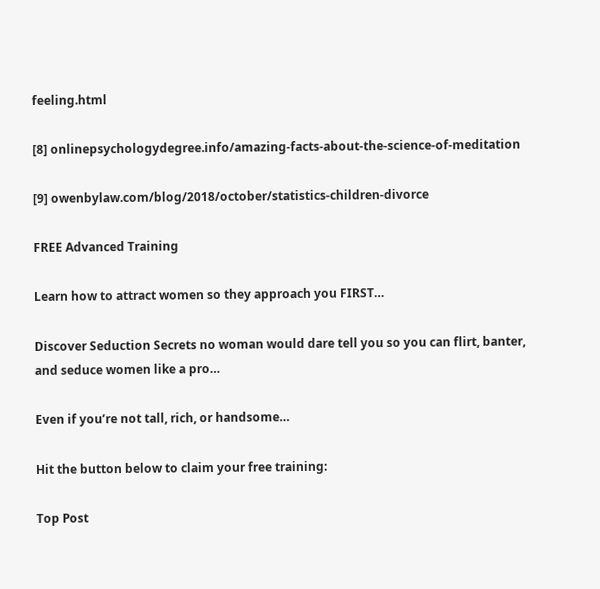feeling.html

[8] onlinepsychologydegree.info/amazing-facts-about-the-science-of-meditation

[9] owenbylaw.com/blog/2018/october/statistics-children-divorce

FREE Advanced Training

Learn how to attract women so they approach you FIRST…

Discover Seduction Secrets no woman would dare tell you so you can flirt, banter, and seduce women like a pro…

Even if you’re not tall, rich, or handsome…

Hit the button below to claim your free training:

Top Post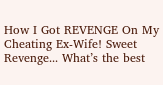How I Got REVENGE On My Cheating Ex-Wife! Sweet Revenge... What’s the best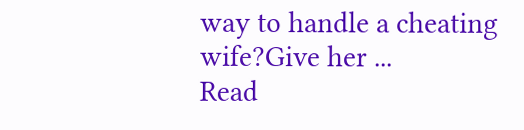way to handle a cheating wife?Give her ...
Read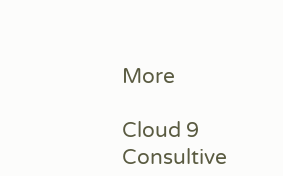More

Cloud 9 Consultive